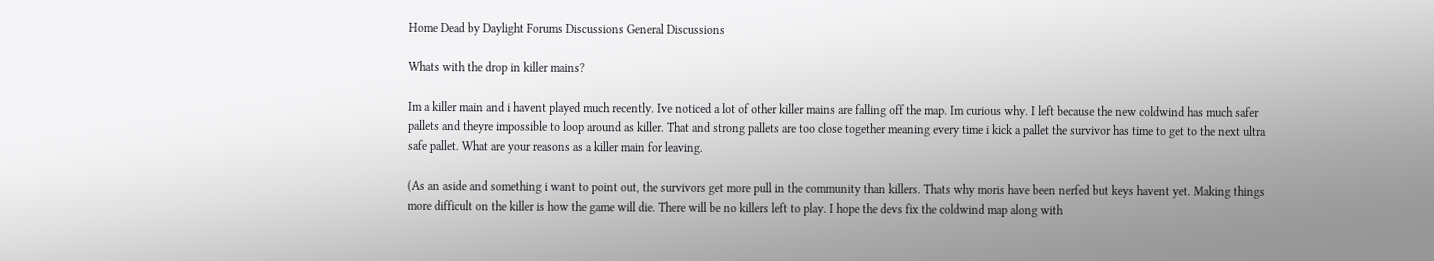Home Dead by Daylight Forums Discussions General Discussions

Whats with the drop in killer mains?

Im a killer main and i havent played much recently. Ive noticed a lot of other killer mains are falling off the map. Im curious why. I left because the new coldwind has much safer pallets and theyre impossible to loop around as killer. That and strong pallets are too close together meaning every time i kick a pallet the survivor has time to get to the next ultra safe pallet. What are your reasons as a killer main for leaving.

(As an aside and something i want to point out, the survivors get more pull in the community than killers. Thats why moris have been nerfed but keys havent yet. Making things more difficult on the killer is how the game will die. There will be no killers left to play. I hope the devs fix the coldwind map along with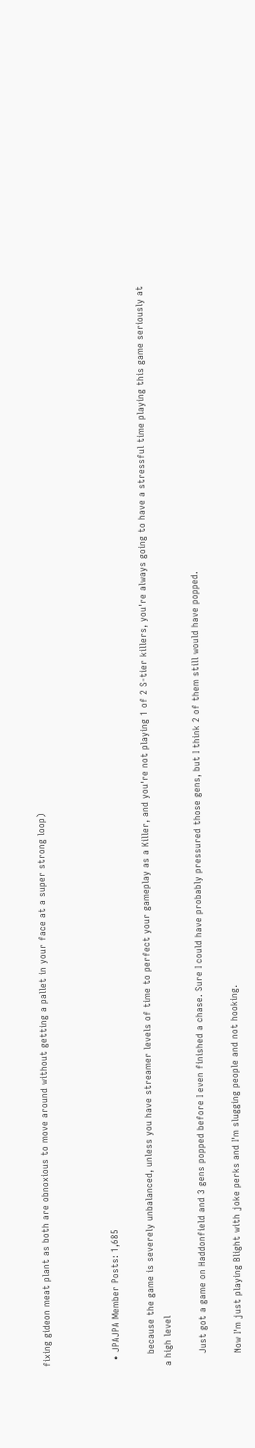fixing gideon meat plant as both are obnoxious to move around without getting a pallet in your face at a super strong loop)



  • JPAJPA Member Posts: 1,685

    because the game is severely unbalanced, unless you have streamer levels of time to perfect your gameplay as a Killer, and you're not playing 1 of 2 S-tier killers, you're always going to have a stressful time playing this game seriously at a high level

    Just got a game on Haddonfield and 3 gens popped before I even finished a chase. Sure I could have probably pressured those gens, but I think 2 of them still would have popped.

    Now I'm just playing Blight with joke perks and I'm slugging people and not hooking.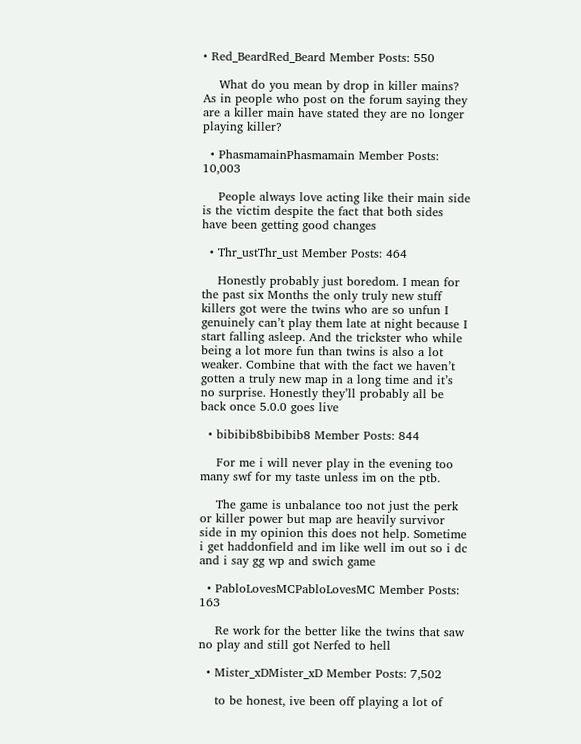• Red_BeardRed_Beard Member Posts: 550

    What do you mean by drop in killer mains? As in people who post on the forum saying they are a killer main have stated they are no longer playing killer?

  • PhasmamainPhasmamain Member Posts: 10,003

    People always love acting like their main side is the victim despite the fact that both sides have been getting good changes

  • Thr_ustThr_ust Member Posts: 464

    Honestly probably just boredom. I mean for the past six Months the only truly new stuff killers got were the twins who are so unfun I genuinely can’t play them late at night because I start falling asleep. And the trickster who while being a lot more fun than twins is also a lot weaker. Combine that with the fact we haven’t gotten a truly new map in a long time and it’s no surprise. Honestly they’ll probably all be back once 5.0.0 goes live

  • bibibib8bibibib8 Member Posts: 844

    For me i will never play in the evening too many swf for my taste unless im on the ptb.

    The game is unbalance too not just the perk or killer power but map are heavily survivor side in my opinion this does not help. Sometime i get haddonfield and im like well im out so i dc and i say gg wp and swich game

  • PabloLovesMCPabloLovesMC Member Posts: 163

    Re work for the better like the twins that saw no play and still got Nerfed to hell

  • Mister_xDMister_xD Member Posts: 7,502

    to be honest, ive been off playing a lot of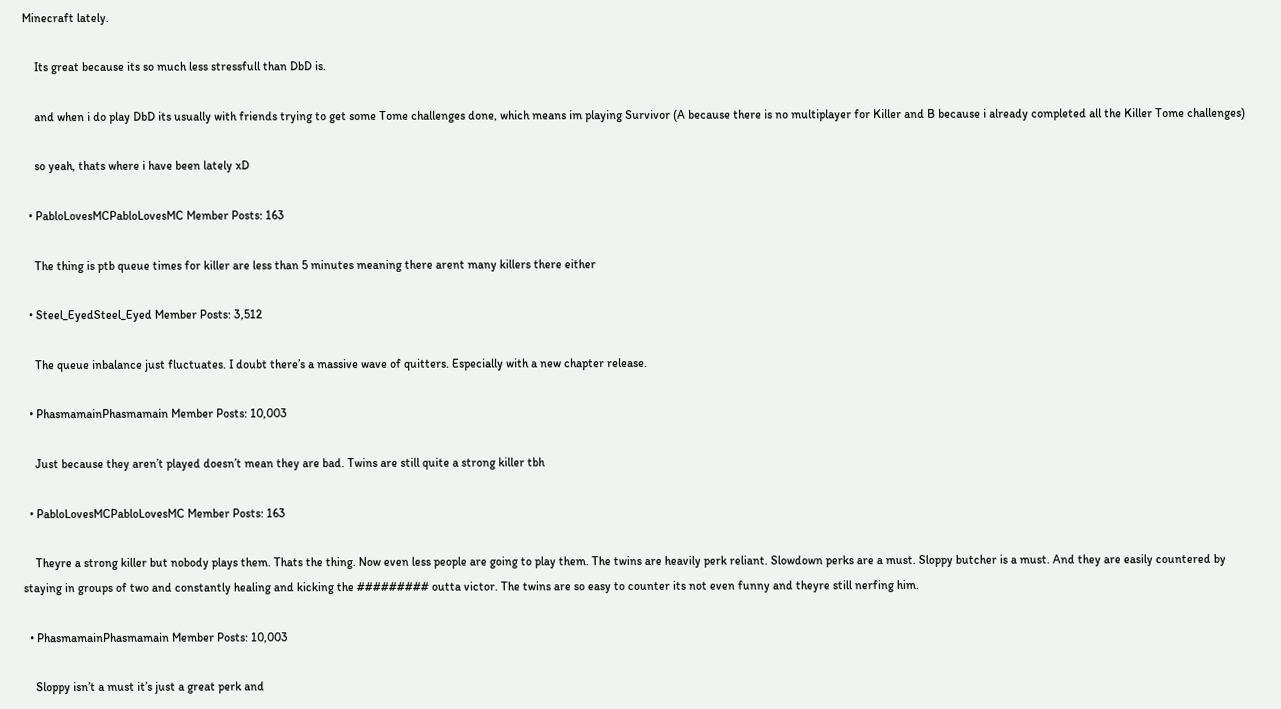Minecraft lately.

    Its great because its so much less stressfull than DbD is.

    and when i do play DbD its usually with friends trying to get some Tome challenges done, which means im playing Survivor (A because there is no multiplayer for Killer and B because i already completed all the Killer Tome challenges)

    so yeah, thats where i have been lately xD

  • PabloLovesMCPabloLovesMC Member Posts: 163

    The thing is ptb queue times for killer are less than 5 minutes meaning there arent many killers there either

  • Steel_EyedSteel_Eyed Member Posts: 3,512

    The queue inbalance just fluctuates. I doubt there’s a massive wave of quitters. Especially with a new chapter release.

  • PhasmamainPhasmamain Member Posts: 10,003

    Just because they aren’t played doesn’t mean they are bad. Twins are still quite a strong killer tbh

  • PabloLovesMCPabloLovesMC Member Posts: 163

    Theyre a strong killer but nobody plays them. Thats the thing. Now even less people are going to play them. The twins are heavily perk reliant. Slowdown perks are a must. Sloppy butcher is a must. And they are easily countered by staying in groups of two and constantly healing and kicking the ######### outta victor. The twins are so easy to counter its not even funny and theyre still nerfing him.

  • PhasmamainPhasmamain Member Posts: 10,003

    Sloppy isn’t a must it’s just a great perk and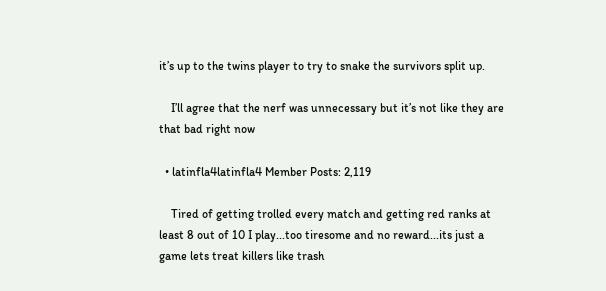it’s up to the twins player to try to snake the survivors split up.

    I’ll agree that the nerf was unnecessary but it’s not like they are that bad right now

  • latinfla4latinfla4 Member Posts: 2,119

    Tired of getting trolled every match and getting red ranks at least 8 out of 10 I play...too tiresome and no reward...its just a game lets treat killers like trash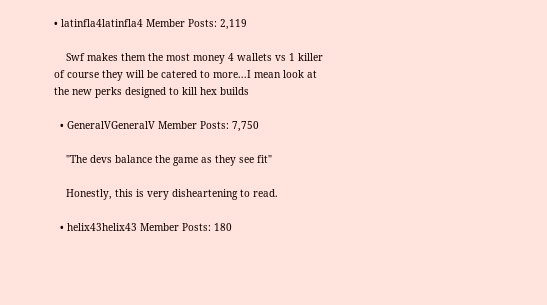• latinfla4latinfla4 Member Posts: 2,119

    Swf makes them the most money 4 wallets vs 1 killer of course they will be catered to more...I mean look at the new perks designed to kill hex builds

  • GeneralVGeneralV Member Posts: 7,750

    "The devs balance the game as they see fit"

    Honestly, this is very disheartening to read.

  • helix43helix43 Member Posts: 180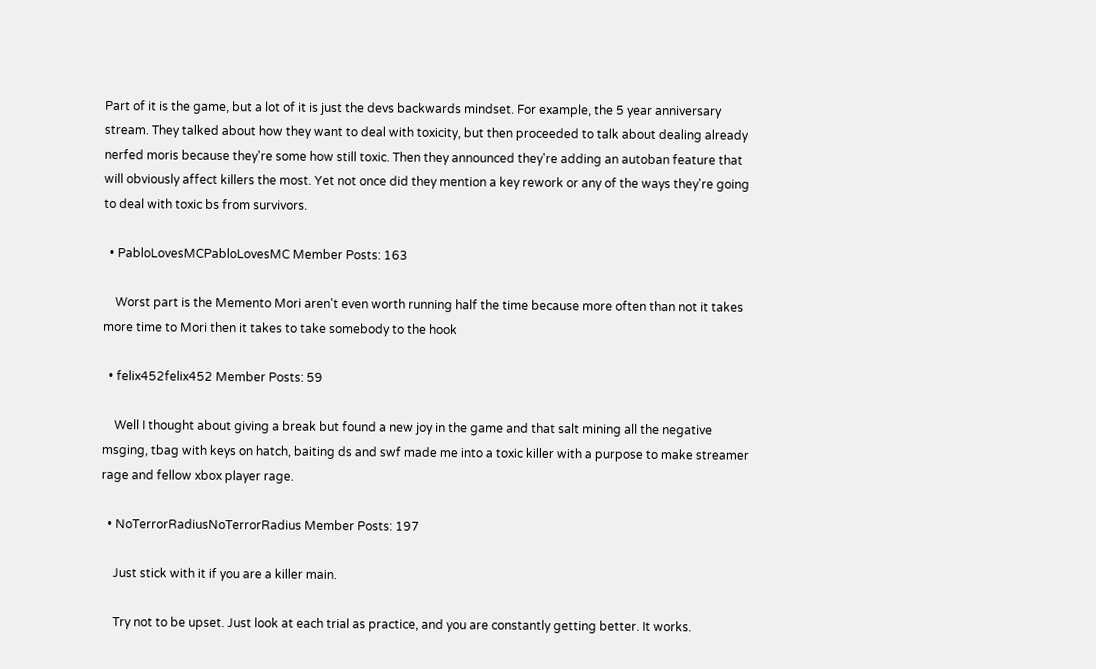Part of it is the game, but a lot of it is just the devs backwards mindset. For example, the 5 year anniversary stream. They talked about how they want to deal with toxicity, but then proceeded to talk about dealing already nerfed moris because they're some how still toxic. Then they announced they're adding an autoban feature that will obviously affect killers the most. Yet not once did they mention a key rework or any of the ways they're going to deal with toxic bs from survivors.

  • PabloLovesMCPabloLovesMC Member Posts: 163

    Worst part is the Memento Mori aren't even worth running half the time because more often than not it takes more time to Mori then it takes to take somebody to the hook

  • felix452felix452 Member Posts: 59

    Well I thought about giving a break but found a new joy in the game and that salt mining all the negative msging, tbag with keys on hatch, baiting ds and swf made me into a toxic killer with a purpose to make streamer rage and fellow xbox player rage.

  • NoTerrorRadiusNoTerrorRadius Member Posts: 197

    Just stick with it if you are a killer main.

    Try not to be upset. Just look at each trial as practice, and you are constantly getting better. It works.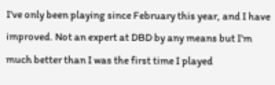I've only been playing since February this year, and I have improved. Not an expert at DBD by any means but I'm much better than I was the first time I played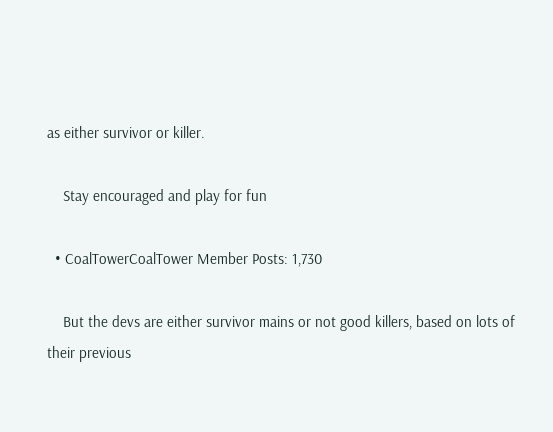as either survivor or killer.

    Stay encouraged and play for fun

  • CoalTowerCoalTower Member Posts: 1,730

    But the devs are either survivor mains or not good killers, based on lots of their previous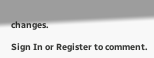changes.

Sign In or Register to comment.